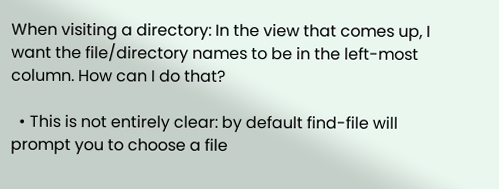When visiting a directory: In the view that comes up, I want the file/directory names to be in the left-most column. How can I do that?

  • This is not entirely clear: by default find-file will prompt you to choose a file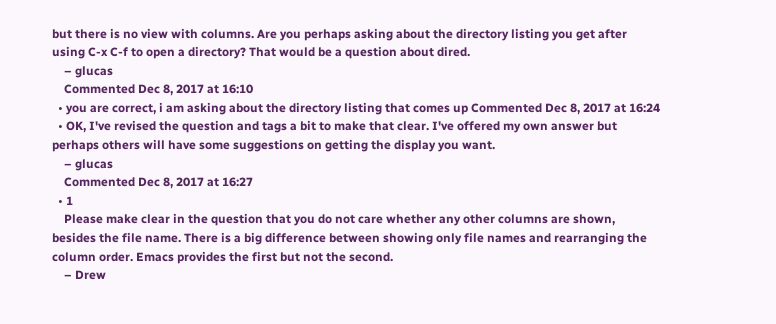but there is no view with columns. Are you perhaps asking about the directory listing you get after using C-x C-f to open a directory? That would be a question about dired.
    – glucas
    Commented Dec 8, 2017 at 16:10
  • you are correct, i am asking about the directory listing that comes up Commented Dec 8, 2017 at 16:24
  • OK, I've revised the question and tags a bit to make that clear. I've offered my own answer but perhaps others will have some suggestions on getting the display you want.
    – glucas
    Commented Dec 8, 2017 at 16:27
  • 1
    Please make clear in the question that you do not care whether any other columns are shown, besides the file name. There is a big difference between showing only file names and rearranging the column order. Emacs provides the first but not the second.
    – Drew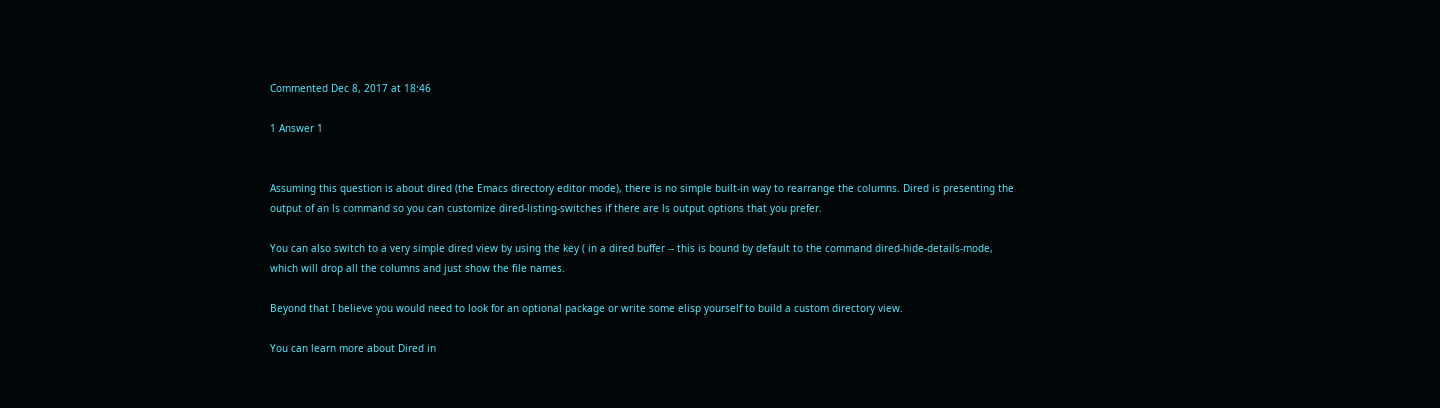Commented Dec 8, 2017 at 18:46

1 Answer 1


Assuming this question is about dired (the Emacs directory editor mode), there is no simple built-in way to rearrange the columns. Dired is presenting the output of an ls command so you can customize dired-listing-switches if there are ls output options that you prefer.

You can also switch to a very simple dired view by using the key ( in a dired buffer -- this is bound by default to the command dired-hide-details-mode, which will drop all the columns and just show the file names.

Beyond that I believe you would need to look for an optional package or write some elisp yourself to build a custom directory view.

You can learn more about Dired in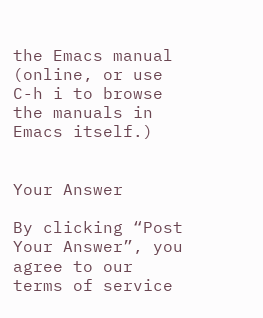the Emacs manual (online, or use C-h i to browse the manuals in Emacs itself.)


Your Answer

By clicking “Post Your Answer”, you agree to our terms of service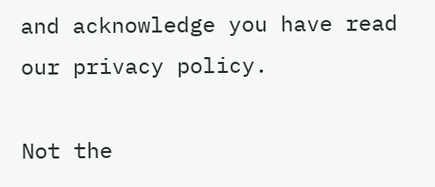and acknowledge you have read our privacy policy.

Not the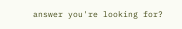answer you're looking for?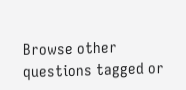Browse other questions tagged or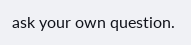ask your own question.